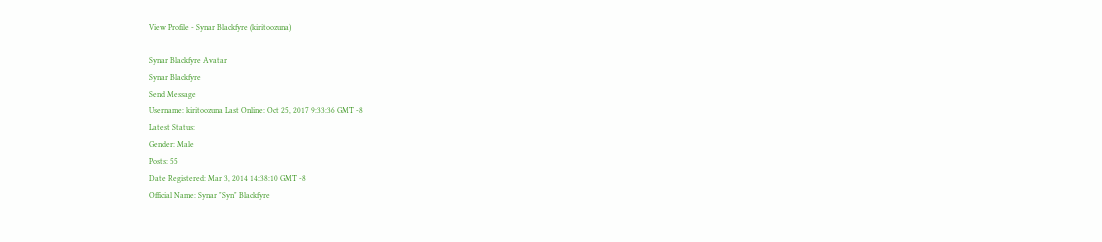View Profile - Synar Blackfyre (kiritoozuna)

Synar Blackfyre Avatar
Synar Blackfyre
Send Message
Username: kiritoozuna Last Online: Oct 25, 2017 9:33:36 GMT -8
Latest Status:
Gender: Male
Posts: 55
Date Registered: Mar 3, 2014 14:38:10 GMT -8
Official Name: Synar "Syn" Blackfyre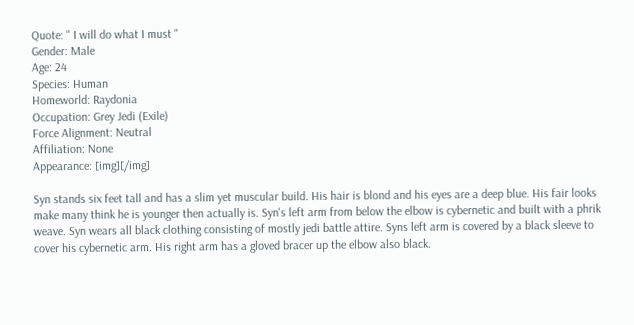Quote: " I will do what I must "
Gender: Male
Age: 24
Species: Human
Homeworld: Raydonia
Occupation: Grey Jedi (Exile)
Force Alignment: Neutral
Affiliation: None
Appearance: [img][/img]

Syn stands six feet tall and has a slim yet muscular build. His hair is blond and his eyes are a deep blue. His fair looks make many think he is younger then actually is. Syn's left arm from below the elbow is cybernetic and built with a phrik weave. Syn wears all black clothing consisting of mostly jedi battle attire. Syns left arm is covered by a black sleeve to cover his cybernetic arm. His right arm has a gloved bracer up the elbow also black.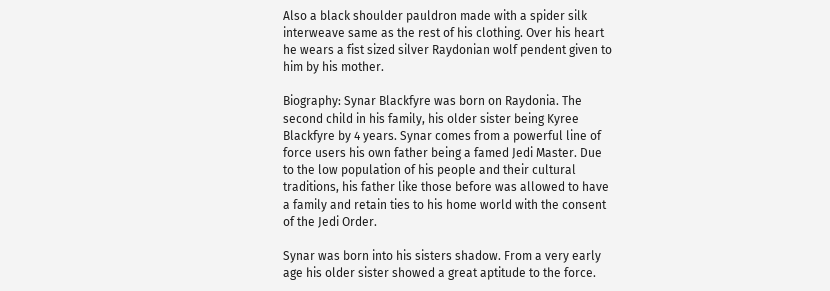Also a black shoulder pauldron made with a spider silk interweave same as the rest of his clothing. Over his heart he wears a fist sized silver Raydonian wolf pendent given to him by his mother.

Biography: Synar Blackfyre was born on Raydonia. The second child in his family, his older sister being Kyree Blackfyre by 4 years. Synar comes from a powerful line of force users his own father being a famed Jedi Master. Due to the low population of his people and their cultural traditions, his father like those before was allowed to have a family and retain ties to his home world with the consent of the Jedi Order.

Synar was born into his sisters shadow. From a very early age his older sister showed a great aptitude to the force.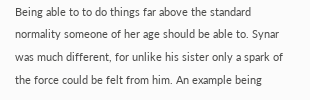Being able to to do things far above the standard normality someone of her age should be able to. Synar was much different, for unlike his sister only a spark of the force could be felt from him. An example being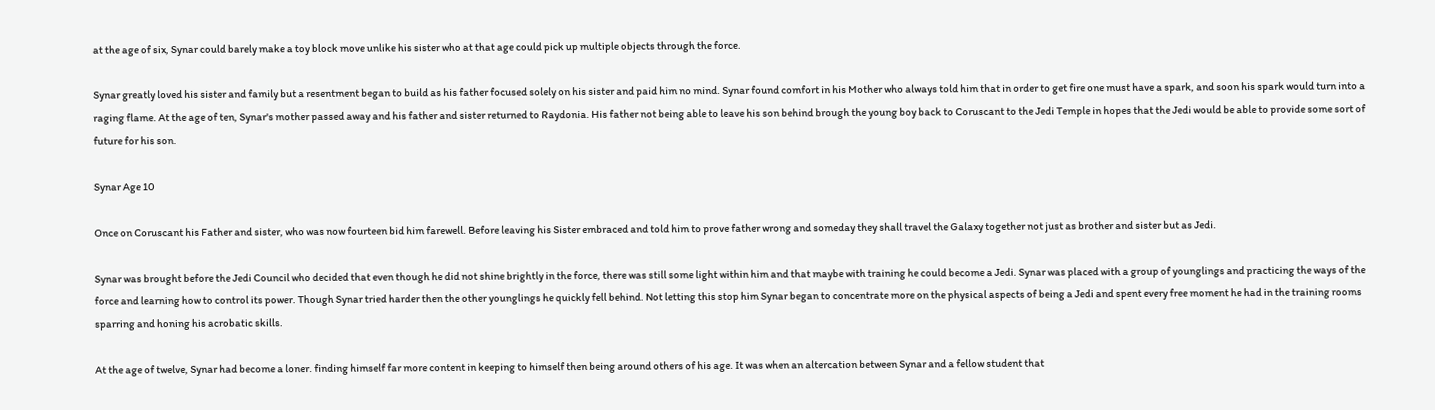at the age of six, Synar could barely make a toy block move unlike his sister who at that age could pick up multiple objects through the force.

Synar greatly loved his sister and family but a resentment began to build as his father focused solely on his sister and paid him no mind. Synar found comfort in his Mother who always told him that in order to get fire one must have a spark, and soon his spark would turn into a raging flame. At the age of ten, Synar's mother passed away and his father and sister returned to Raydonia. His father not being able to leave his son behind brough the young boy back to Coruscant to the Jedi Temple in hopes that the Jedi would be able to provide some sort of future for his son.

Synar Age 10

Once on Coruscant his Father and sister, who was now fourteen bid him farewell. Before leaving his Sister embraced and told him to prove father wrong and someday they shall travel the Galaxy together not just as brother and sister but as Jedi.

Synar was brought before the Jedi Council who decided that even though he did not shine brightly in the force, there was still some light within him and that maybe with training he could become a Jedi. Synar was placed with a group of younglings and practicing the ways of the force and learning how to control its power. Though Synar tried harder then the other younglings he quickly fell behind. Not letting this stop him Synar began to concentrate more on the physical aspects of being a Jedi and spent every free moment he had in the training rooms sparring and honing his acrobatic skills.

At the age of twelve, Synar had become a loner. finding himself far more content in keeping to himself then being around others of his age. It was when an altercation between Synar and a fellow student that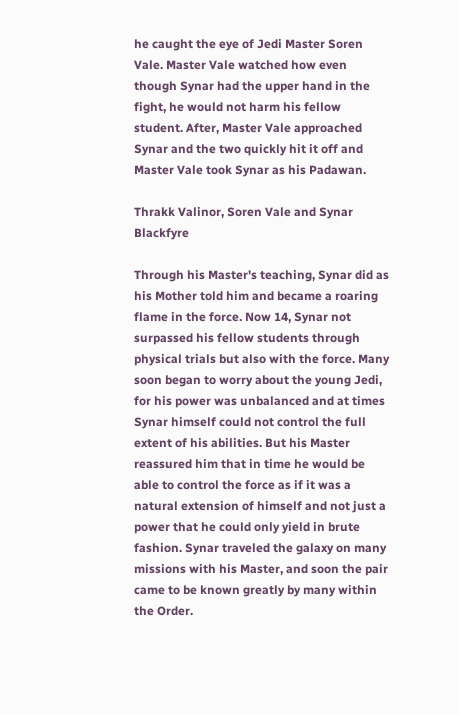he caught the eye of Jedi Master Soren Vale. Master Vale watched how even though Synar had the upper hand in the fight, he would not harm his fellow student. After, Master Vale approached Synar and the two quickly hit it off and Master Vale took Synar as his Padawan.

Thrakk Valinor, Soren Vale and Synar Blackfyre

Through his Master's teaching, Synar did as his Mother told him and became a roaring flame in the force. Now 14, Synar not surpassed his fellow students through physical trials but also with the force. Many soon began to worry about the young Jedi, for his power was unbalanced and at times Synar himself could not control the full extent of his abilities. But his Master reassured him that in time he would be able to control the force as if it was a natural extension of himself and not just a power that he could only yield in brute fashion. Synar traveled the galaxy on many missions with his Master, and soon the pair came to be known greatly by many within the Order.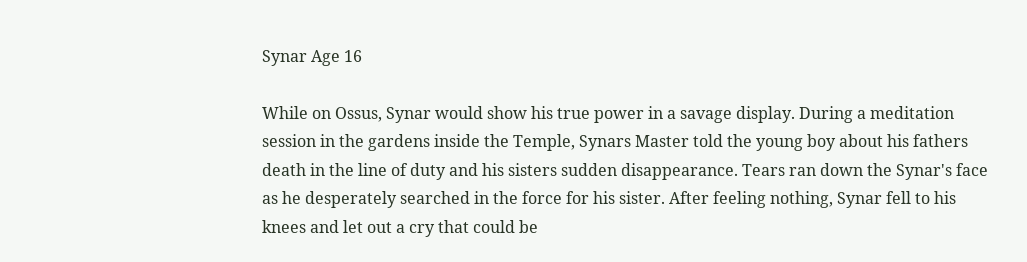Synar Age 16

While on Ossus, Synar would show his true power in a savage display. During a meditation session in the gardens inside the Temple, Synars Master told the young boy about his fathers death in the line of duty and his sisters sudden disappearance. Tears ran down the Synar's face as he desperately searched in the force for his sister. After feeling nothing, Synar fell to his knees and let out a cry that could be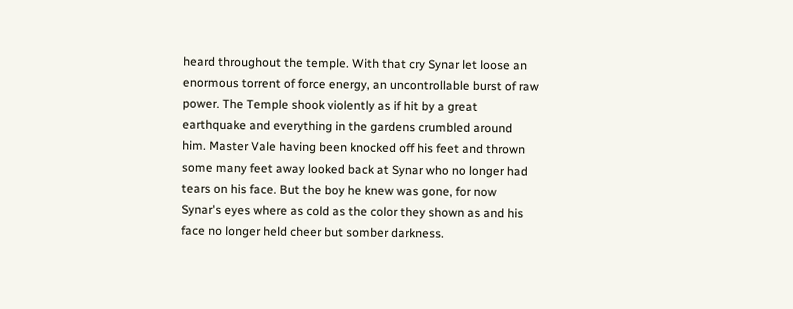heard throughout the temple. With that cry Synar let loose an enormous torrent of force energy, an uncontrollable burst of raw power. The Temple shook violently as if hit by a great earthquake and everything in the gardens crumbled around him. Master Vale having been knocked off his feet and thrown some many feet away looked back at Synar who no longer had tears on his face. But the boy he knew was gone, for now Synar's eyes where as cold as the color they shown as and his face no longer held cheer but somber darkness.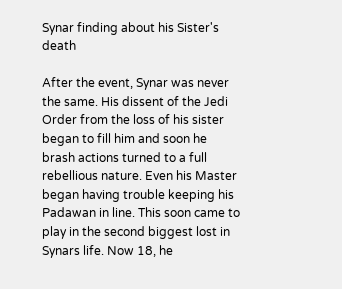Synar finding about his Sister's death

After the event, Synar was never the same. His dissent of the Jedi Order from the loss of his sister began to fill him and soon he brash actions turned to a full rebellious nature. Even his Master began having trouble keeping his Padawan in line. This soon came to play in the second biggest lost in Synars life. Now 18, he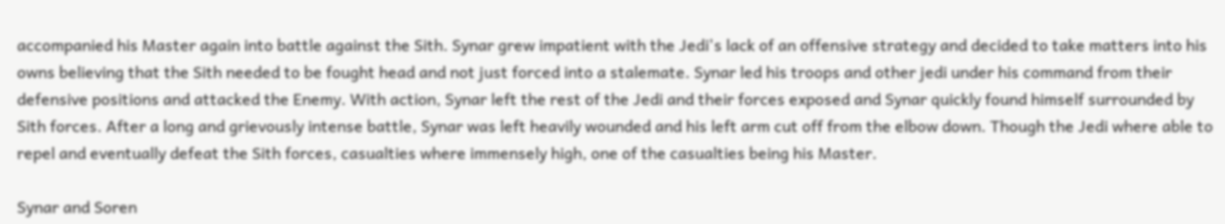accompanied his Master again into battle against the Sith. Synar grew impatient with the Jedi's lack of an offensive strategy and decided to take matters into his owns believing that the Sith needed to be fought head and not just forced into a stalemate. Synar led his troops and other jedi under his command from their defensive positions and attacked the Enemy. With action, Synar left the rest of the Jedi and their forces exposed and Synar quickly found himself surrounded by Sith forces. After a long and grievously intense battle, Synar was left heavily wounded and his left arm cut off from the elbow down. Though the Jedi where able to repel and eventually defeat the Sith forces, casualties where immensely high, one of the casualties being his Master.

Synar and Soren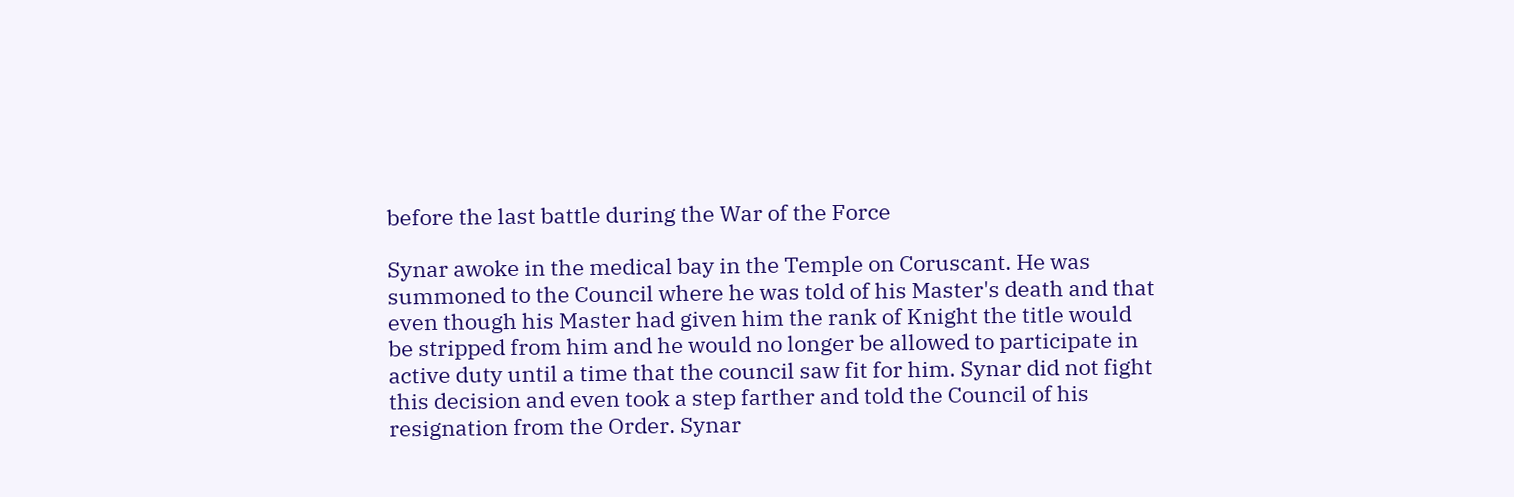before the last battle during the War of the Force

Synar awoke in the medical bay in the Temple on Coruscant. He was summoned to the Council where he was told of his Master's death and that even though his Master had given him the rank of Knight the title would be stripped from him and he would no longer be allowed to participate in active duty until a time that the council saw fit for him. Synar did not fight this decision and even took a step farther and told the Council of his resignation from the Order. Synar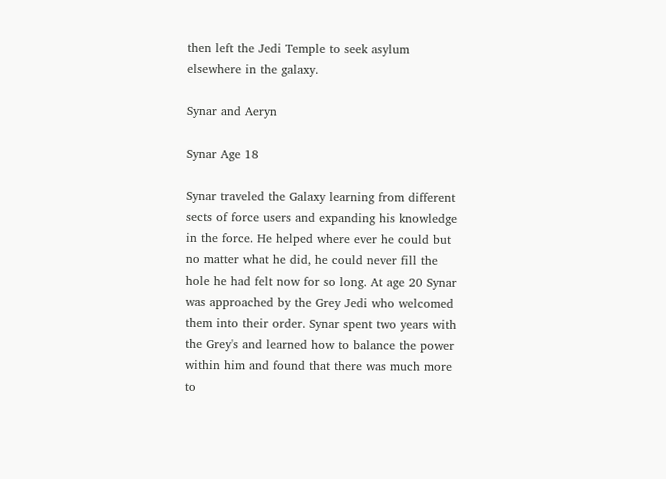then left the Jedi Temple to seek asylum elsewhere in the galaxy.

Synar and Aeryn

Synar Age 18

Synar traveled the Galaxy learning from different sects of force users and expanding his knowledge in the force. He helped where ever he could but no matter what he did, he could never fill the hole he had felt now for so long. At age 20 Synar was approached by the Grey Jedi who welcomed them into their order. Synar spent two years with the Grey's and learned how to balance the power within him and found that there was much more to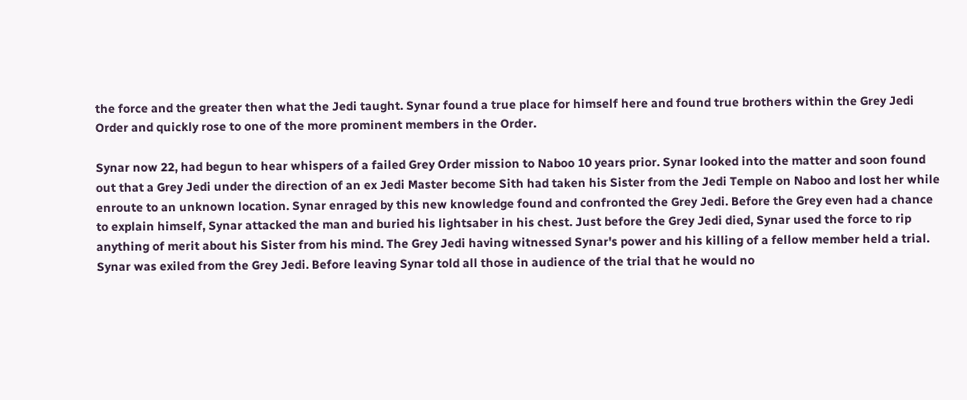the force and the greater then what the Jedi taught. Synar found a true place for himself here and found true brothers within the Grey Jedi Order and quickly rose to one of the more prominent members in the Order.

Synar now 22, had begun to hear whispers of a failed Grey Order mission to Naboo 10 years prior. Synar looked into the matter and soon found out that a Grey Jedi under the direction of an ex Jedi Master become Sith had taken his Sister from the Jedi Temple on Naboo and lost her while enroute to an unknown location. Synar enraged by this new knowledge found and confronted the Grey Jedi. Before the Grey even had a chance to explain himself, Synar attacked the man and buried his lightsaber in his chest. Just before the Grey Jedi died, Synar used the force to rip anything of merit about his Sister from his mind. The Grey Jedi having witnessed Synar's power and his killing of a fellow member held a trial. Synar was exiled from the Grey Jedi. Before leaving Synar told all those in audience of the trial that he would no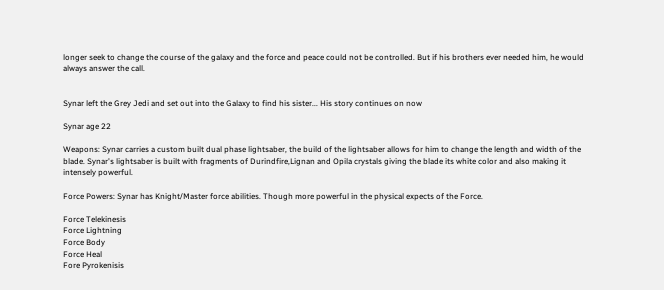longer seek to change the course of the galaxy and the force and peace could not be controlled. But if his brothers ever needed him, he would always answer the call.


Synar left the Grey Jedi and set out into the Galaxy to find his sister... His story continues on now

Synar age 22

Weapons: Synar carries a custom built dual phase lightsaber, the build of the lightsaber allows for him to change the length and width of the blade. Synar's lightsaber is built with fragments of Durindfire,Lignan and Opila crystals giving the blade its white color and also making it intensely powerful.

Force Powers: Synar has Knight/Master force abilities. Though more powerful in the physical expects of the Force.

Force Telekinesis
Force Lightning
Force Body
Force Heal
Fore Pyrokenisis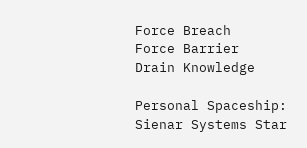Force Breach
Force Barrier
Drain Knowledge

Personal Spaceship: Sienar Systems Star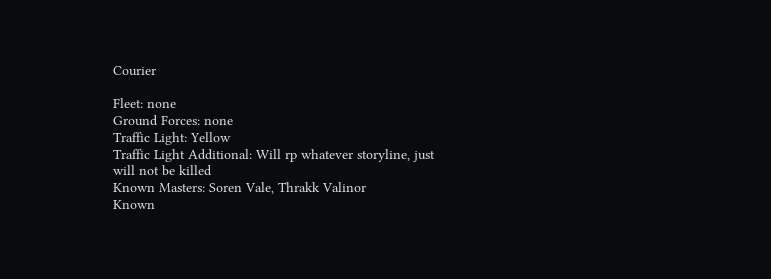Courier

Fleet: none
Ground Forces: none
Traffic Light: Yellow
Traffic Light Additional: Will rp whatever storyline, just will not be killed
Known Masters: Soren Vale, Thrakk Valinor
Known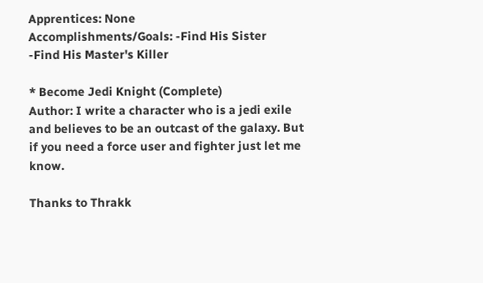Apprentices: None
Accomplishments/Goals: -Find His Sister
-Find His Master's Killer

* Become Jedi Knight (Complete)
Author: I write a character who is a jedi exile and believes to be an outcast of the galaxy. But if you need a force user and fighter just let me know.

Thanks to Thrakk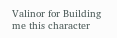Valinor for Building me this character